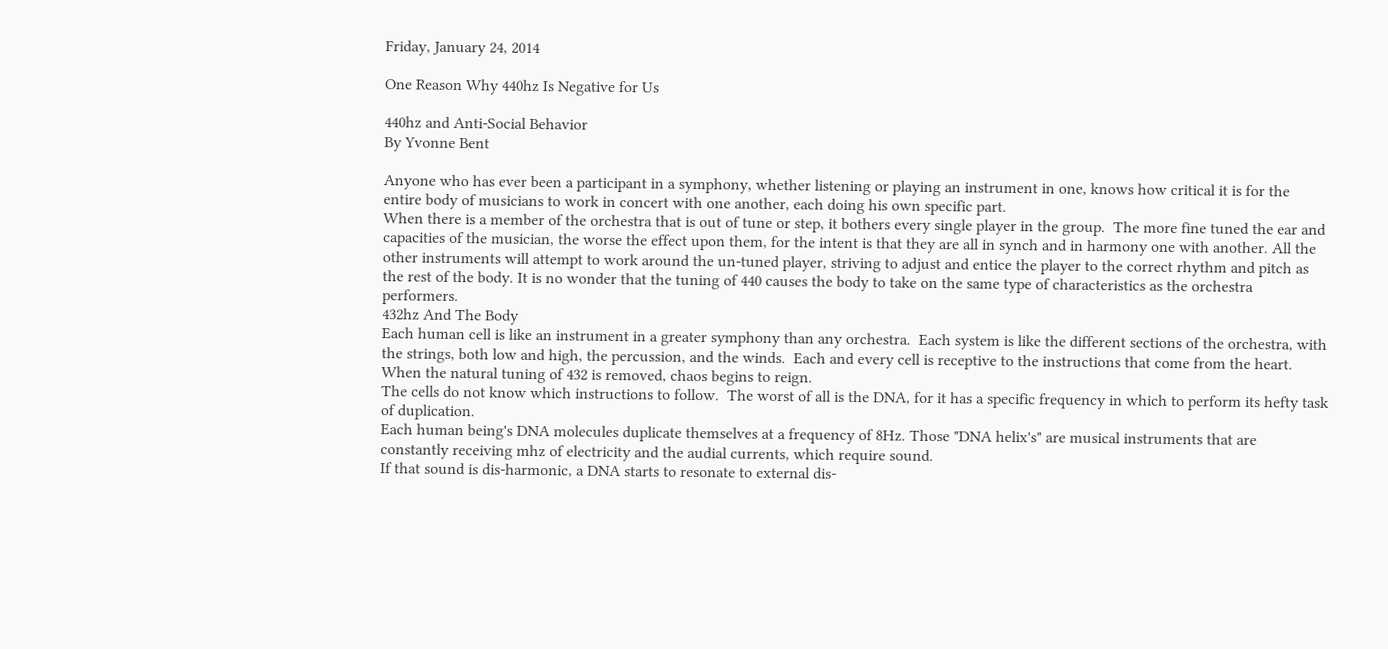Friday, January 24, 2014

One Reason Why 440hz Is Negative for Us

440hz and Anti-Social Behavior
By Yvonne Bent

Anyone who has ever been a participant in a symphony, whether listening or playing an instrument in one, knows how critical it is for the entire body of musicians to work in concert with one another, each doing his own specific part.
When there is a member of the orchestra that is out of tune or step, it bothers every single player in the group.  The more fine tuned the ear and capacities of the musician, the worse the effect upon them, for the intent is that they are all in synch and in harmony one with another. All the other instruments will attempt to work around the un-tuned player, striving to adjust and entice the player to the correct rhythm and pitch as the rest of the body. It is no wonder that the tuning of 440 causes the body to take on the same type of characteristics as the orchestra performers.
432hz And The Body
Each human cell is like an instrument in a greater symphony than any orchestra.  Each system is like the different sections of the orchestra, with the strings, both low and high, the percussion, and the winds.  Each and every cell is receptive to the instructions that come from the heart.  When the natural tuning of 432 is removed, chaos begins to reign.
The cells do not know which instructions to follow.  The worst of all is the DNA, for it has a specific frequency in which to perform its hefty task of duplication.
Each human being's DNA molecules duplicate themselves at a frequency of 8Hz. Those "DNA helix's" are musical instruments that are constantly receiving mhz of electricity and the audial currents, which require sound.
If that sound is dis-harmonic, a DNA starts to resonate to external dis-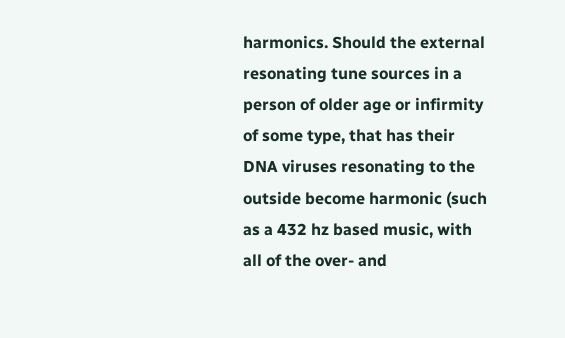harmonics. Should the external resonating tune sources in a person of older age or infirmity of some type, that has their DNA viruses resonating to the outside become harmonic (such as a 432 hz based music, with all of the over- and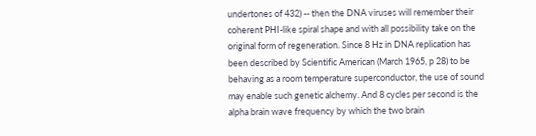undertones of 432) -- then the DNA viruses will remember their coherent PHI-like spiral shape and with all possibility take on the original form of regeneration. Since 8 Hz in DNA replication has been described by Scientific American (March 1965, p 28) to be behaving as a room temperature superconductor, the use of sound may enable such genetic alchemy. And 8 cycles per second is the alpha brain wave frequency by which the two brain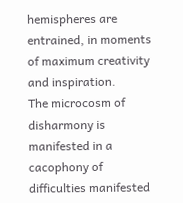hemispheres are entrained, in moments of maximum creativity and inspiration.
The microcosm of disharmony is manifested in a cacophony of difficulties manifested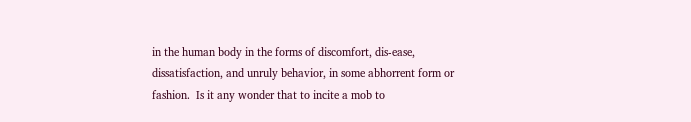in the human body in the forms of discomfort, dis-ease, dissatisfaction, and unruly behavior, in some abhorrent form or fashion.  Is it any wonder that to incite a mob to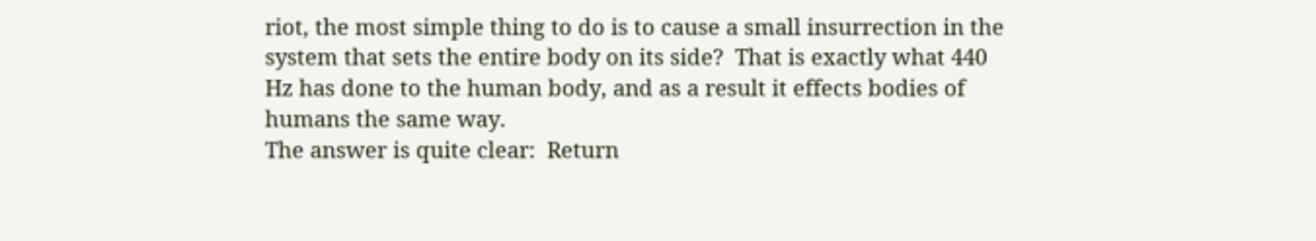riot, the most simple thing to do is to cause a small insurrection in the system that sets the entire body on its side?  That is exactly what 440 Hz has done to the human body, and as a result it effects bodies of humans the same way.
The answer is quite clear:  Return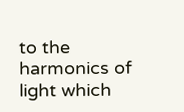to the harmonics of light which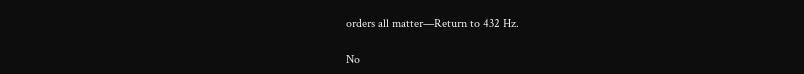orders all matter—Return to 432 Hz.

No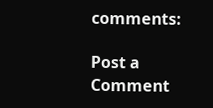comments:

Post a Comment